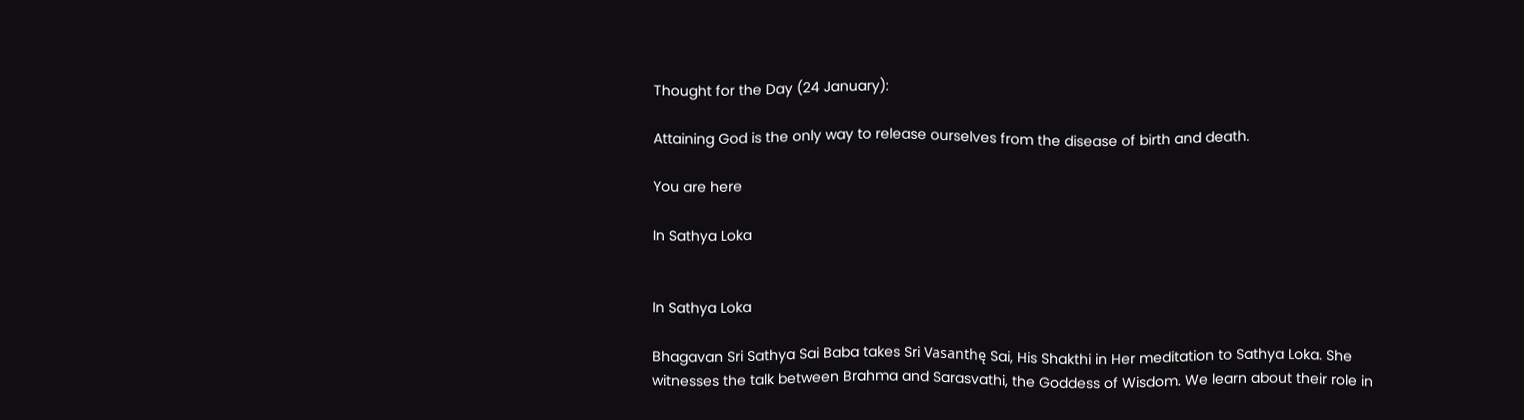Thought for the Day (24 January):

Attaining God is the only way to release ourselves from the disease of birth and death.

You are here

In Sathya Loka


In Sathya Loka

Bhagavan Sri Sathya Sai Baba takes Sri Vasanthę Sai, His Shakthi in Her meditation to Sathya Loka. She witnesses the talk between Brahma and Sarasvathi, the Goddess of Wisdom. We learn about their role in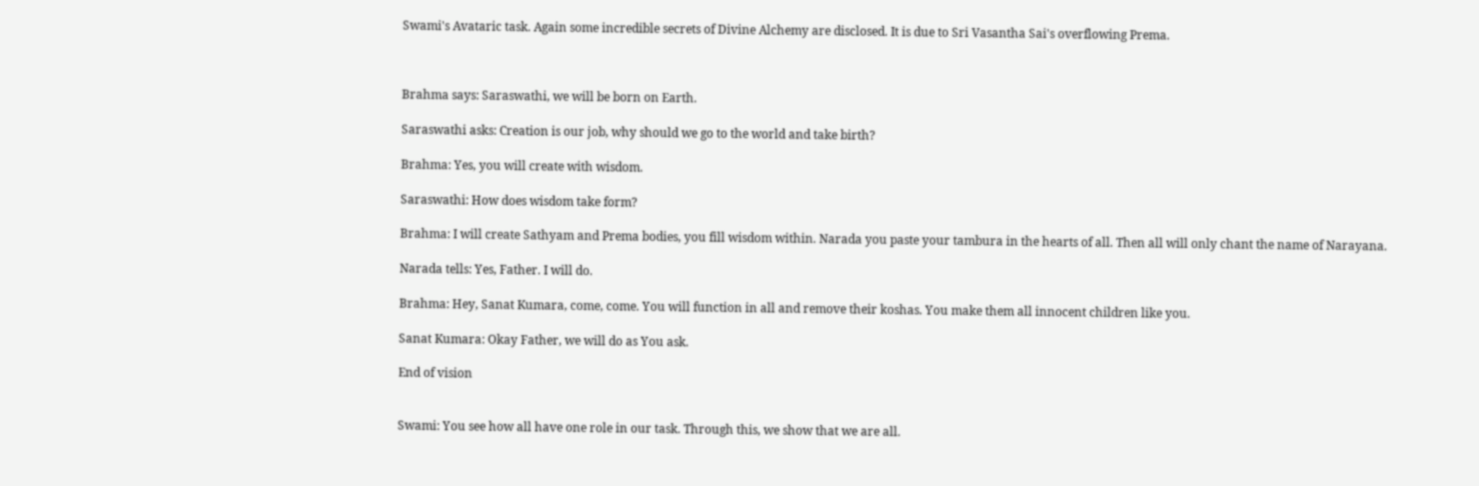Swami's Avataric task. Again some incredible secrets of Divine Alchemy are disclosed. It is due to Sri Vasantha Sai's overflowing Prema.



Brahma says: Saraswathi, we will be born on Earth.

Saraswathi asks: Creation is our job, why should we go to the world and take birth?

Brahma: Yes, you will create with wisdom.

Saraswathi: How does wisdom take form?

Brahma: I will create Sathyam and Prema bodies, you fill wisdom within. Narada you paste your tambura in the hearts of all. Then all will only chant the name of Narayana.

Narada tells: Yes, Father. I will do.

Brahma: Hey, Sanat Kumara, come, come. You will function in all and remove their koshas. You make them all innocent children like you.

Sanat Kumara: Okay Father, we will do as You ask.

End of vision


Swami: You see how all have one role in our task. Through this, we show that we are all.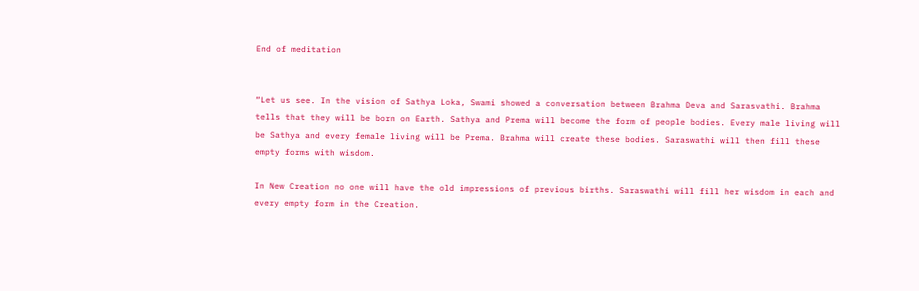End of meditation


“Let us see. In the vision of Sathya Loka, Swami showed a conversation between Brahma Deva and Sarasvathi. Brahma tells that they will be born on Earth. Sathya and Prema will become the form of people bodies. Every male living will be Sathya and every female living will be Prema. Brahma will create these bodies. Saraswathi will then fill these empty forms with wisdom.

In New Creation no one will have the old impressions of previous births. Saraswathi will fill her wisdom in each and every empty form in the Creation.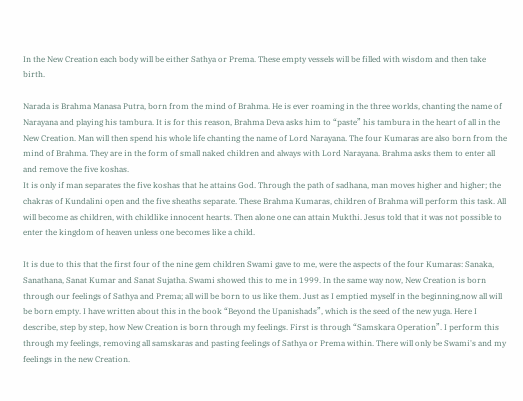In the New Creation each body will be either Sathya or Prema. These empty vessels will be filled with wisdom and then take birth.

Narada is Brahma Manasa Putra, born from the mind of Brahma. He is ever roaming in the three worlds, chanting the name of Narayana and playing his tambura. It is for this reason, Brahma Deva asks him to “paste” his tambura in the heart of all in the New Creation. Man will then spend his whole life chanting the name of Lord Narayana. The four Kumaras are also born from the mind of Brahma. They are in the form of small naked children and always with Lord Narayana. Brahma asks them to enter all and remove the five koshas.
It is only if man separates the five koshas that he attains God. Through the path of sadhana, man moves higher and higher; the chakras of Kundalini open and the five sheaths separate. These Brahma Kumaras, children of Brahma will perform this task. All will become as children, with childlike innocent hearts. Then alone one can attain Mukthi. Jesus told that it was not possible to enter the kingdom of heaven unless one becomes like a child.

It is due to this that the first four of the nine gem children Swami gave to me, were the aspects of the four Kumaras: Sanaka, Sanathana, Sanat Kumar and Sanat Sujatha. Swami showed this to me in 1999. In the same way now, New Creation is born through our feelings of Sathya and Prema; all will be born to us like them. Just as I emptied myself in the beginning,now all will be born empty. I have written about this in the book “Beyond the Upanishads”, which is the seed of the new yuga. Here I describe, step by step, how New Creation is born through my feelings. First is through “Samskara Operation”. I perform this through my feelings, removing all samskaras and pasting feelings of Sathya or Prema within. There will only be Swami's and my feelings in the new Creation.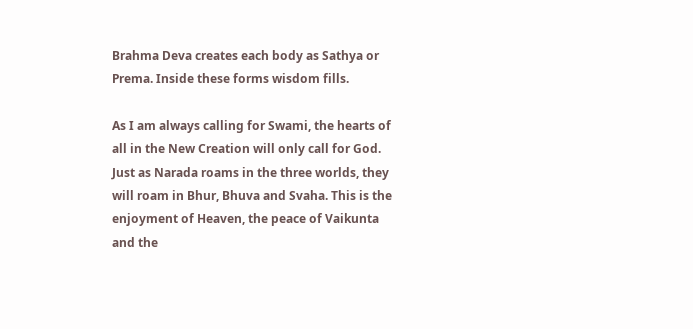Brahma Deva creates each body as Sathya or Prema. Inside these forms wisdom fills.

As I am always calling for Swami, the hearts of all in the New Creation will only call for God. Just as Narada roams in the three worlds, they will roam in Bhur, Bhuva and Svaha. This is the enjoyment of Heaven, the peace of Vaikunta and the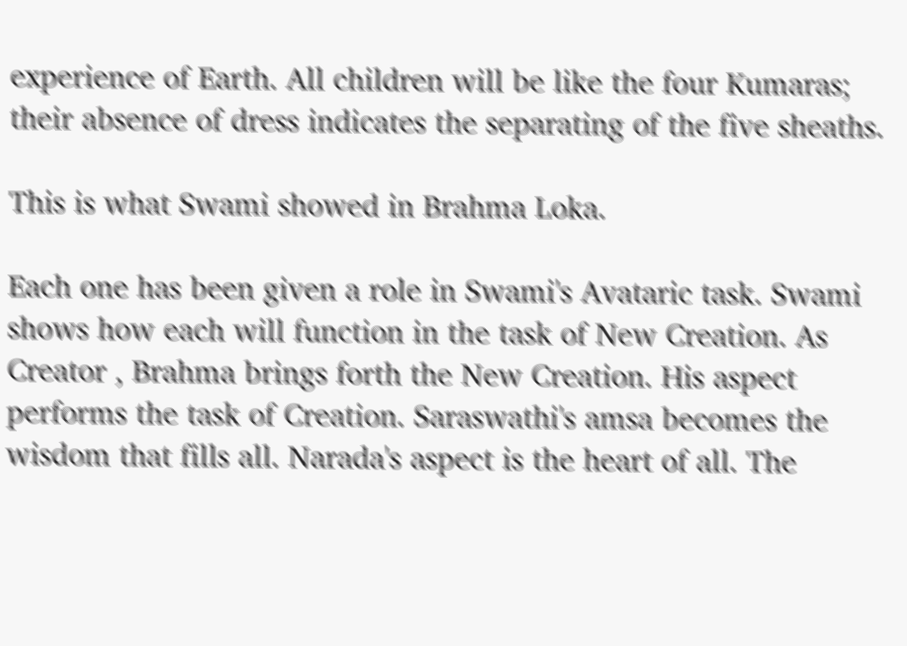experience of Earth. All children will be like the four Kumaras; their absence of dress indicates the separating of the five sheaths.

This is what Swami showed in Brahma Loka.

Each one has been given a role in Swami's Avataric task. Swami shows how each will function in the task of New Creation. As Creator , Brahma brings forth the New Creation. His aspect performs the task of Creation. Saraswathi's amsa becomes the wisdom that fills all. Narada's aspect is the heart of all. The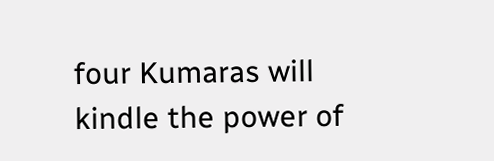four Kumaras will kindle the power of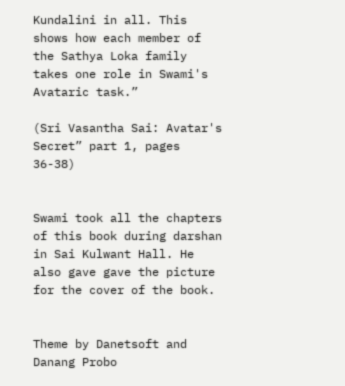Kundalini in all. This shows how each member of the Sathya Loka family takes one role in Swami's Avataric task.”

(Sri Vasantha Sai: Avatar's Secret” part 1, pages 36-38)


Swami took all the chapters of this book during darshan in Sai Kulwant Hall. He also gave gave the picture for the cover of the book.


Theme by Danetsoft and Danang Probo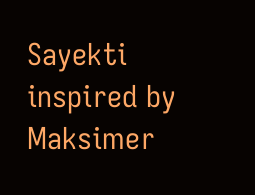Sayekti inspired by Maksimer